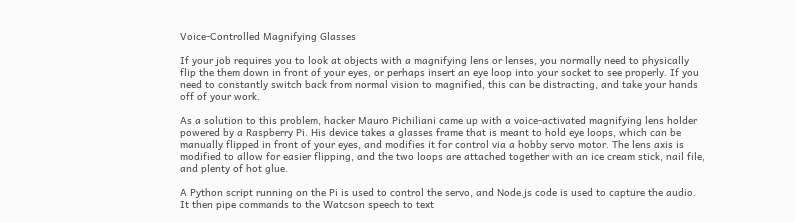Voice-Controlled Magnifying Glasses

If your job requires you to look at objects with a magnifying lens or lenses, you normally need to physically flip the them down in front of your eyes, or perhaps insert an eye loop into your socket to see properly. If you need to constantly switch back from normal vision to magnified, this can be distracting, and take your hands off of your work.

As a solution to this problem, hacker Mauro Pichiliani came up with a voice-activated magnifying lens holder powered by a Raspberry Pi. His device takes a glasses frame that is meant to hold eye loops, which can be manually flipped in front of your eyes, and modifies it for control via a hobby servo motor. The lens axis is modified to allow for easier flipping, and the two loops are attached together with an ice cream stick, nail file, and plenty of hot glue.

A Python script running on the Pi is used to control the servo, and Node.js code is used to capture the audio. It then pipe commands to the Watcson speech to text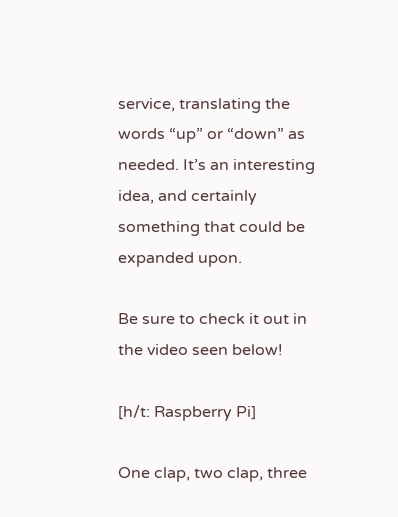service, translating the words “up” or “down” as needed. It’s an interesting idea, and certainly something that could be expanded upon.

Be sure to check it out in the video seen below!

[h/t: Raspberry Pi]

One clap, two clap, three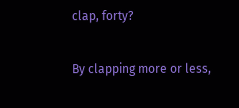clap, forty?

By clapping more or less,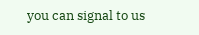you can signal to us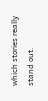which stories really stand out.